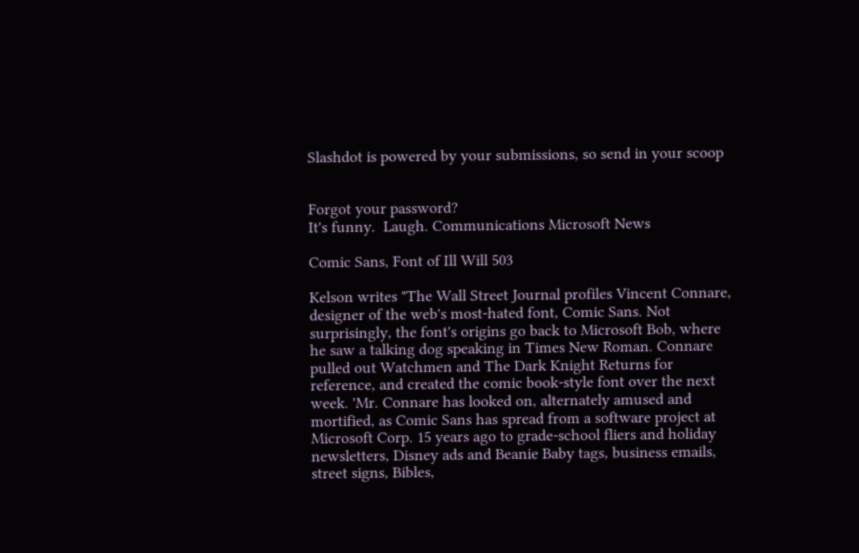Slashdot is powered by your submissions, so send in your scoop


Forgot your password?
It's funny.  Laugh. Communications Microsoft News

Comic Sans, Font of Ill Will 503

Kelson writes "The Wall Street Journal profiles Vincent Connare, designer of the web's most-hated font, Comic Sans. Not surprisingly, the font's origins go back to Microsoft Bob, where he saw a talking dog speaking in Times New Roman. Connare pulled out Watchmen and The Dark Knight Returns for reference, and created the comic book-style font over the next week. 'Mr. Connare has looked on, alternately amused and mortified, as Comic Sans has spread from a software project at Microsoft Corp. 15 years ago to grade-school fliers and holiday newsletters, Disney ads and Beanie Baby tags, business emails, street signs, Bibles,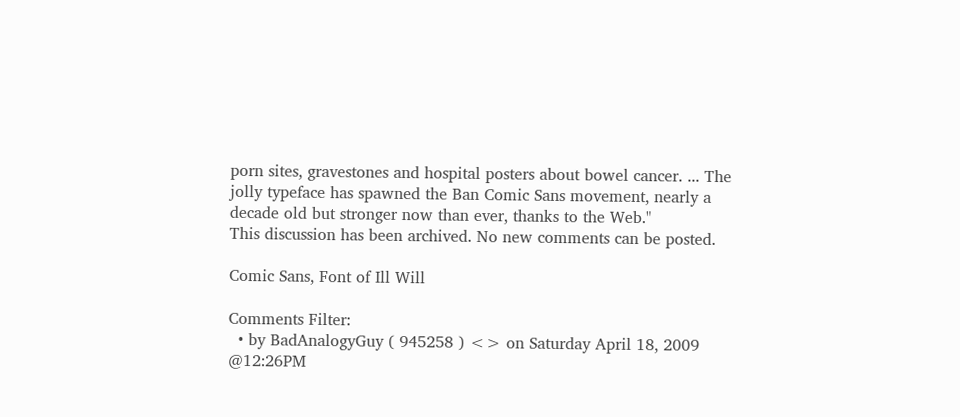porn sites, gravestones and hospital posters about bowel cancer. ... The jolly typeface has spawned the Ban Comic Sans movement, nearly a decade old but stronger now than ever, thanks to the Web."
This discussion has been archived. No new comments can be posted.

Comic Sans, Font of Ill Will

Comments Filter:
  • by BadAnalogyGuy ( 945258 ) <> on Saturday April 18, 2009 @12:26PM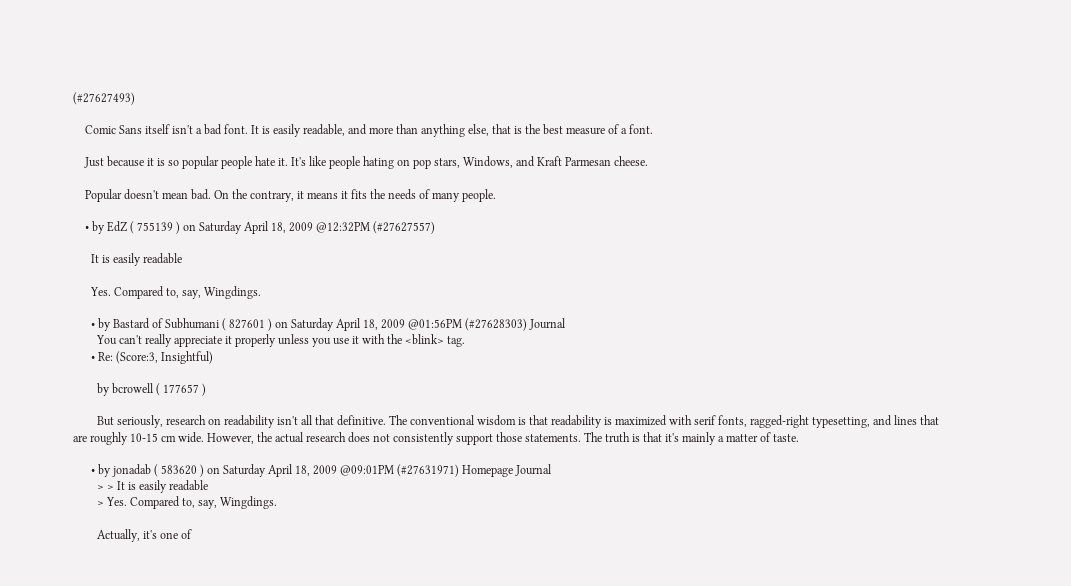(#27627493)

    Comic Sans itself isn't a bad font. It is easily readable, and more than anything else, that is the best measure of a font.

    Just because it is so popular people hate it. It's like people hating on pop stars, Windows, and Kraft Parmesan cheese.

    Popular doesn't mean bad. On the contrary, it means it fits the needs of many people.

    • by EdZ ( 755139 ) on Saturday April 18, 2009 @12:32PM (#27627557)

      It is easily readable

      Yes. Compared to, say, Wingdings.

      • by Bastard of Subhumani ( 827601 ) on Saturday April 18, 2009 @01:56PM (#27628303) Journal
        You can't really appreciate it properly unless you use it with the <blink> tag.
      • Re: (Score:3, Insightful)

        by bcrowell ( 177657 )

        But seriously, research on readability isn't all that definitive. The conventional wisdom is that readability is maximized with serif fonts, ragged-right typesetting, and lines that are roughly 10-15 cm wide. However, the actual research does not consistently support those statements. The truth is that it's mainly a matter of taste.

      • by jonadab ( 583620 ) on Saturday April 18, 2009 @09:01PM (#27631971) Homepage Journal
        > > It is easily readable
        > Yes. Compared to, say, Wingdings.

        Actually, it's one of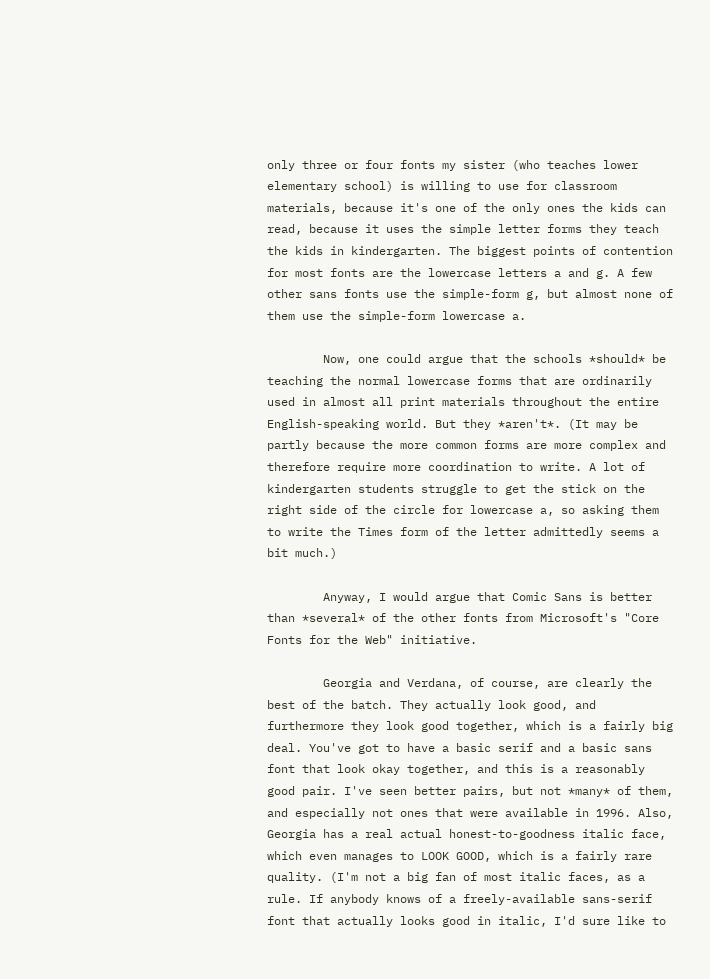only three or four fonts my sister (who teaches lower elementary school) is willing to use for classroom materials, because it's one of the only ones the kids can read, because it uses the simple letter forms they teach the kids in kindergarten. The biggest points of contention for most fonts are the lowercase letters a and g. A few other sans fonts use the simple-form g, but almost none of them use the simple-form lowercase a.

        Now, one could argue that the schools *should* be teaching the normal lowercase forms that are ordinarily used in almost all print materials throughout the entire English-speaking world. But they *aren't*. (It may be partly because the more common forms are more complex and therefore require more coordination to write. A lot of kindergarten students struggle to get the stick on the right side of the circle for lowercase a, so asking them to write the Times form of the letter admittedly seems a bit much.)

        Anyway, I would argue that Comic Sans is better than *several* of the other fonts from Microsoft's "Core Fonts for the Web" initiative.

        Georgia and Verdana, of course, are clearly the best of the batch. They actually look good, and furthermore they look good together, which is a fairly big deal. You've got to have a basic serif and a basic sans font that look okay together, and this is a reasonably good pair. I've seen better pairs, but not *many* of them, and especially not ones that were available in 1996. Also, Georgia has a real actual honest-to-goodness italic face, which even manages to LOOK GOOD, which is a fairly rare quality. (I'm not a big fan of most italic faces, as a rule. If anybody knows of a freely-available sans-serif font that actually looks good in italic, I'd sure like to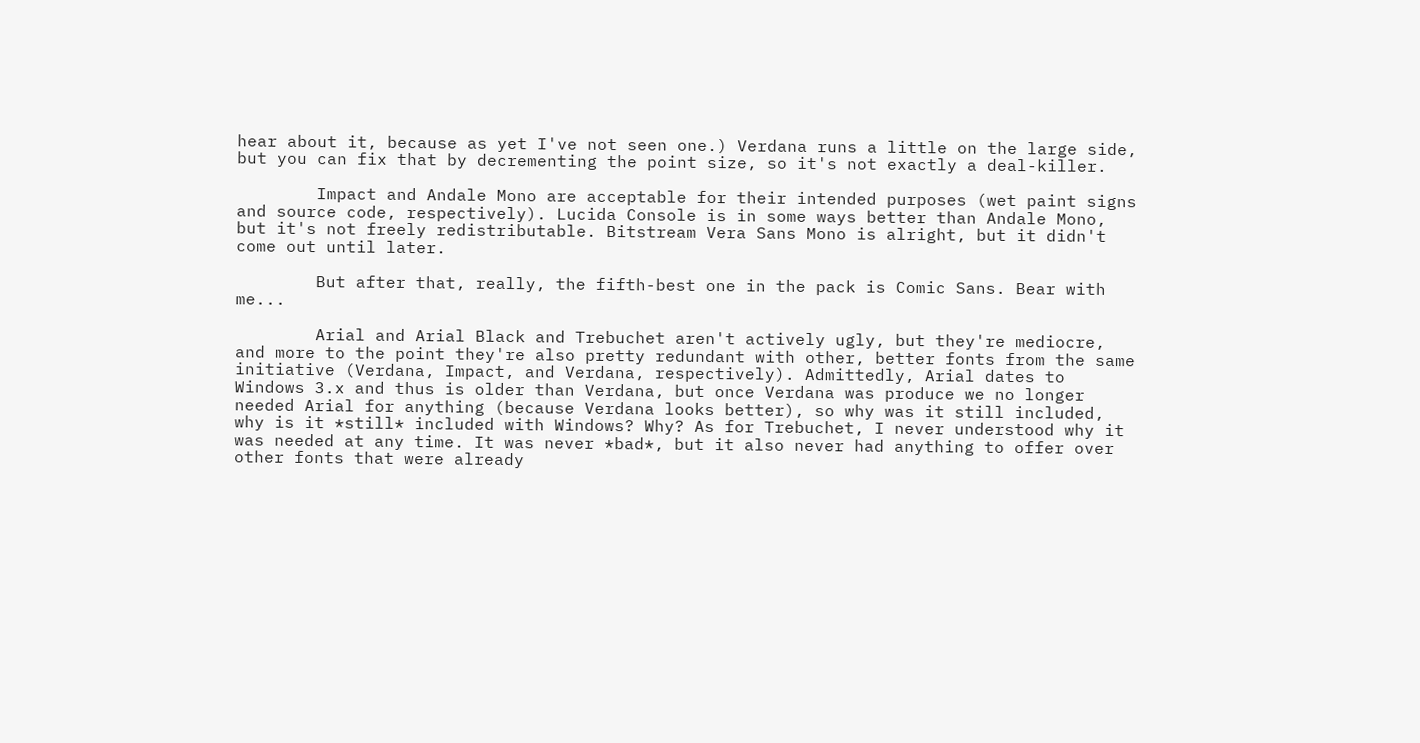hear about it, because as yet I've not seen one.) Verdana runs a little on the large side, but you can fix that by decrementing the point size, so it's not exactly a deal-killer.

        Impact and Andale Mono are acceptable for their intended purposes (wet paint signs and source code, respectively). Lucida Console is in some ways better than Andale Mono, but it's not freely redistributable. Bitstream Vera Sans Mono is alright, but it didn't come out until later.

        But after that, really, the fifth-best one in the pack is Comic Sans. Bear with me...

        Arial and Arial Black and Trebuchet aren't actively ugly, but they're mediocre, and more to the point they're also pretty redundant with other, better fonts from the same initiative (Verdana, Impact, and Verdana, respectively). Admittedly, Arial dates to Windows 3.x and thus is older than Verdana, but once Verdana was produce we no longer needed Arial for anything (because Verdana looks better), so why was it still included, why is it *still* included with Windows? Why? As for Trebuchet, I never understood why it was needed at any time. It was never *bad*, but it also never had anything to offer over other fonts that were already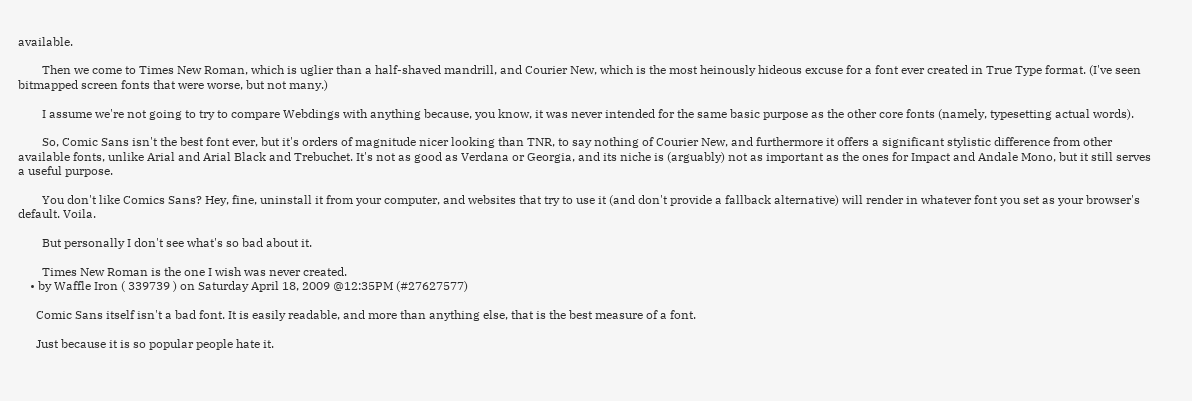available.

        Then we come to Times New Roman, which is uglier than a half-shaved mandrill, and Courier New, which is the most heinously hideous excuse for a font ever created in True Type format. (I've seen bitmapped screen fonts that were worse, but not many.)

        I assume we're not going to try to compare Webdings with anything because, you know, it was never intended for the same basic purpose as the other core fonts (namely, typesetting actual words).

        So, Comic Sans isn't the best font ever, but it's orders of magnitude nicer looking than TNR, to say nothing of Courier New, and furthermore it offers a significant stylistic difference from other available fonts, unlike Arial and Arial Black and Trebuchet. It's not as good as Verdana or Georgia, and its niche is (arguably) not as important as the ones for Impact and Andale Mono, but it still serves a useful purpose.

        You don't like Comics Sans? Hey, fine, uninstall it from your computer, and websites that try to use it (and don't provide a fallback alternative) will render in whatever font you set as your browser's default. Voila.

        But personally I don't see what's so bad about it.

        Times New Roman is the one I wish was never created.
    • by Waffle Iron ( 339739 ) on Saturday April 18, 2009 @12:35PM (#27627577)

      Comic Sans itself isn't a bad font. It is easily readable, and more than anything else, that is the best measure of a font.

      Just because it is so popular people hate it.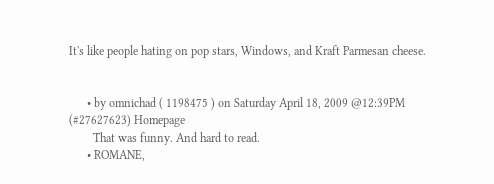It's like people hating on pop stars, Windows, and Kraft Parmesan cheese.


      • by omnichad ( 1198475 ) on Saturday April 18, 2009 @12:39PM (#27627623) Homepage
        That was funny. And hard to read.
      • ROMANE,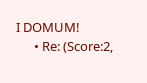I DOMUM!
      • Re: (Score:2,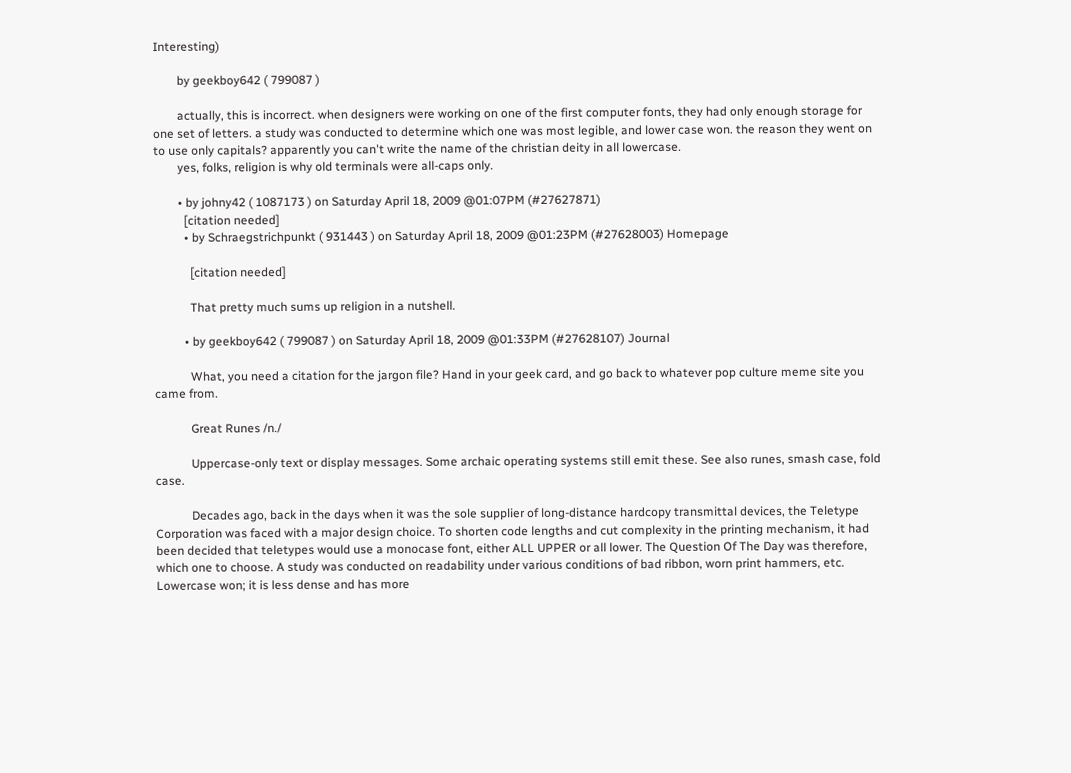Interesting)

        by geekboy642 ( 799087 )

        actually, this is incorrect. when designers were working on one of the first computer fonts, they had only enough storage for one set of letters. a study was conducted to determine which one was most legible, and lower case won. the reason they went on to use only capitals? apparently you can't write the name of the christian deity in all lowercase.
        yes, folks, religion is why old terminals were all-caps only.

        • by johny42 ( 1087173 ) on Saturday April 18, 2009 @01:07PM (#27627871)
          [citation needed]
          • by Schraegstrichpunkt ( 931443 ) on Saturday April 18, 2009 @01:23PM (#27628003) Homepage

            [citation needed]

            That pretty much sums up religion in a nutshell.

          • by geekboy642 ( 799087 ) on Saturday April 18, 2009 @01:33PM (#27628107) Journal

            What, you need a citation for the jargon file? Hand in your geek card, and go back to whatever pop culture meme site you came from.

            Great Runes /n./

            Uppercase-only text or display messages. Some archaic operating systems still emit these. See also runes, smash case, fold case.

            Decades ago, back in the days when it was the sole supplier of long-distance hardcopy transmittal devices, the Teletype Corporation was faced with a major design choice. To shorten code lengths and cut complexity in the printing mechanism, it had been decided that teletypes would use a monocase font, either ALL UPPER or all lower. The Question Of The Day was therefore, which one to choose. A study was conducted on readability under various conditions of bad ribbon, worn print hammers, etc. Lowercase won; it is less dense and has more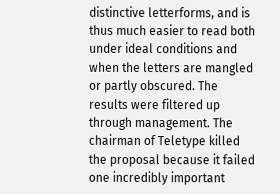distinctive letterforms, and is thus much easier to read both under ideal conditions and when the letters are mangled or partly obscured. The results were filtered up through management. The chairman of Teletype killed the proposal because it failed one incredibly important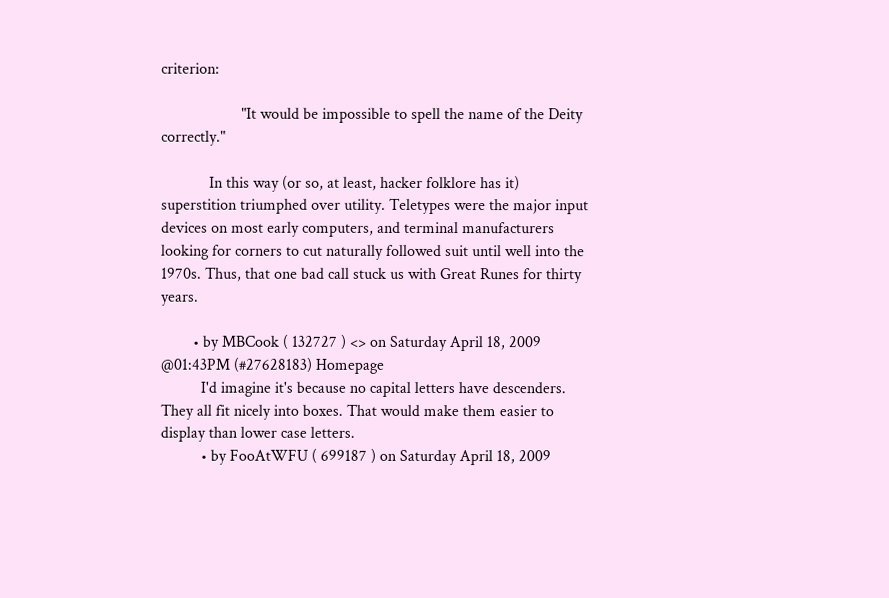criterion:

                    "It would be impossible to spell the name of the Deity correctly."

            In this way (or so, at least, hacker folklore has it) superstition triumphed over utility. Teletypes were the major input devices on most early computers, and terminal manufacturers looking for corners to cut naturally followed suit until well into the 1970s. Thus, that one bad call stuck us with Great Runes for thirty years.

        • by MBCook ( 132727 ) <> on Saturday April 18, 2009 @01:43PM (#27628183) Homepage
          I'd imagine it's because no capital letters have descenders. They all fit nicely into boxes. That would make them easier to display than lower case letters.
          • by FooAtWFU ( 699187 ) on Saturday April 18, 2009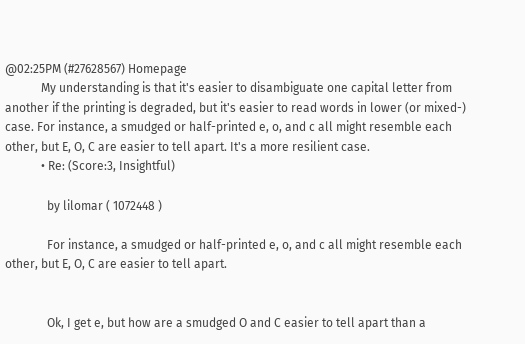@02:25PM (#27628567) Homepage
            My understanding is that it's easier to disambiguate one capital letter from another if the printing is degraded, but it's easier to read words in lower (or mixed-) case. For instance, a smudged or half-printed e, o, and c all might resemble each other, but E, O, C are easier to tell apart. It's a more resilient case.
            • Re: (Score:3, Insightful)

              by lilomar ( 1072448 )

              For instance, a smudged or half-printed e, o, and c all might resemble each other, but E, O, C are easier to tell apart.


              Ok, I get e, but how are a smudged O and C easier to tell apart than a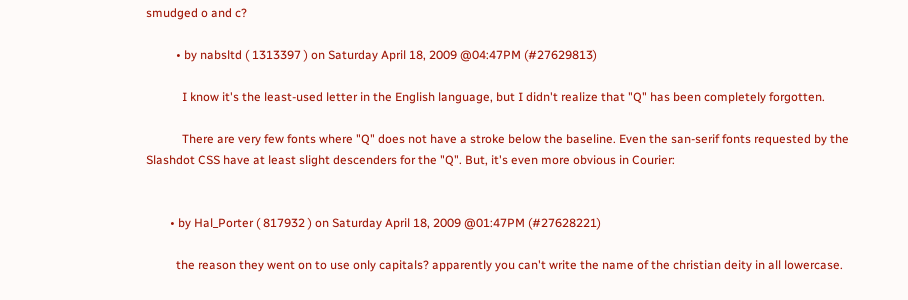smudged o and c?

          • by nabsltd ( 1313397 ) on Saturday April 18, 2009 @04:47PM (#27629813)

            I know it's the least-used letter in the English language, but I didn't realize that "Q" has been completely forgotten.

            There are very few fonts where "Q" does not have a stroke below the baseline. Even the san-serif fonts requested by the Slashdot CSS have at least slight descenders for the "Q". But, it's even more obvious in Courier:


        • by Hal_Porter ( 817932 ) on Saturday April 18, 2009 @01:47PM (#27628221)

          the reason they went on to use only capitals? apparently you can't write the name of the christian deity in all lowercase.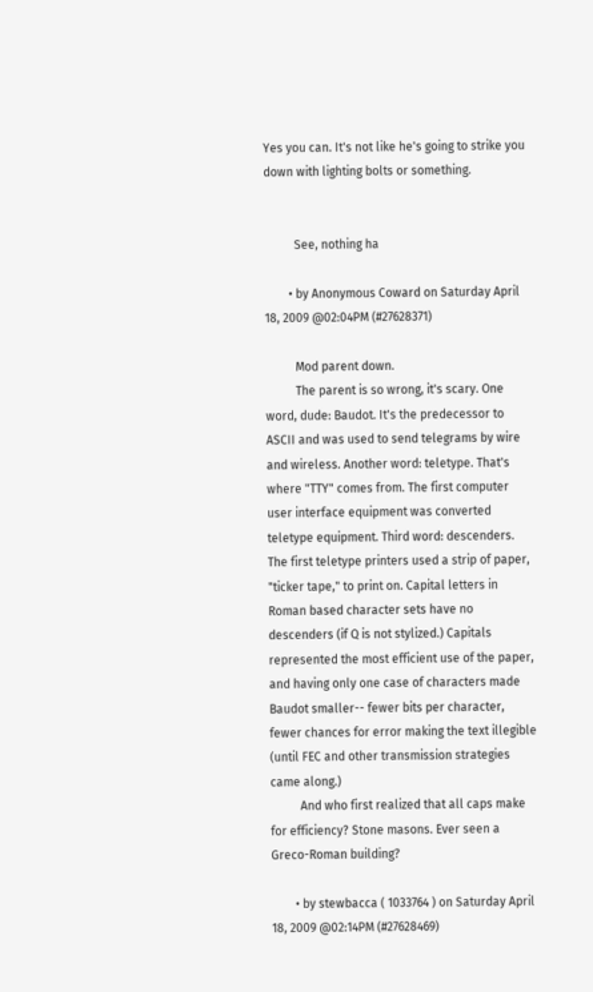Yes you can. It's not like he's going to strike you down with lighting bolts or something.


          See, nothing ha

        • by Anonymous Coward on Saturday April 18, 2009 @02:04PM (#27628371)

          Mod parent down.
          The parent is so wrong, it's scary. One word, dude: Baudot. It's the predecessor to ASCII and was used to send telegrams by wire and wireless. Another word: teletype. That's where "TTY" comes from. The first computer user interface equipment was converted teletype equipment. Third word: descenders. The first teletype printers used a strip of paper, "ticker tape," to print on. Capital letters in Roman based character sets have no descenders (if Q is not stylized.) Capitals represented the most efficient use of the paper, and having only one case of characters made Baudot smaller-- fewer bits per character, fewer chances for error making the text illegible (until FEC and other transmission strategies came along.)
          And who first realized that all caps make for efficiency? Stone masons. Ever seen a Greco-Roman building?

        • by stewbacca ( 1033764 ) on Saturday April 18, 2009 @02:14PM (#27628469)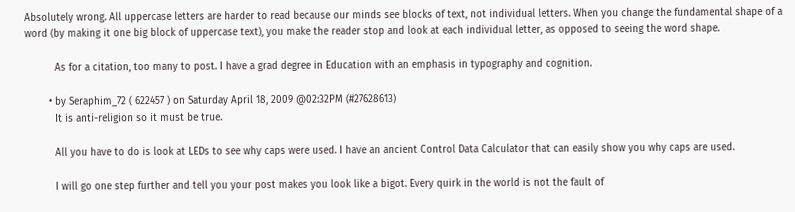Absolutely wrong. All uppercase letters are harder to read because our minds see blocks of text, not individual letters. When you change the fundamental shape of a word (by making it one big block of uppercase text), you make the reader stop and look at each individual letter, as opposed to seeing the word shape.

          As for a citation, too many to post. I have a grad degree in Education with an emphasis in typography and cognition.

        • by Seraphim_72 ( 622457 ) on Saturday April 18, 2009 @02:32PM (#27628613)
          It is anti-religion so it must be true.

          All you have to do is look at LEDs to see why caps were used. I have an ancient Control Data Calculator that can easily show you why caps are used.

          I will go one step further and tell you your post makes you look like a bigot. Every quirk in the world is not the fault of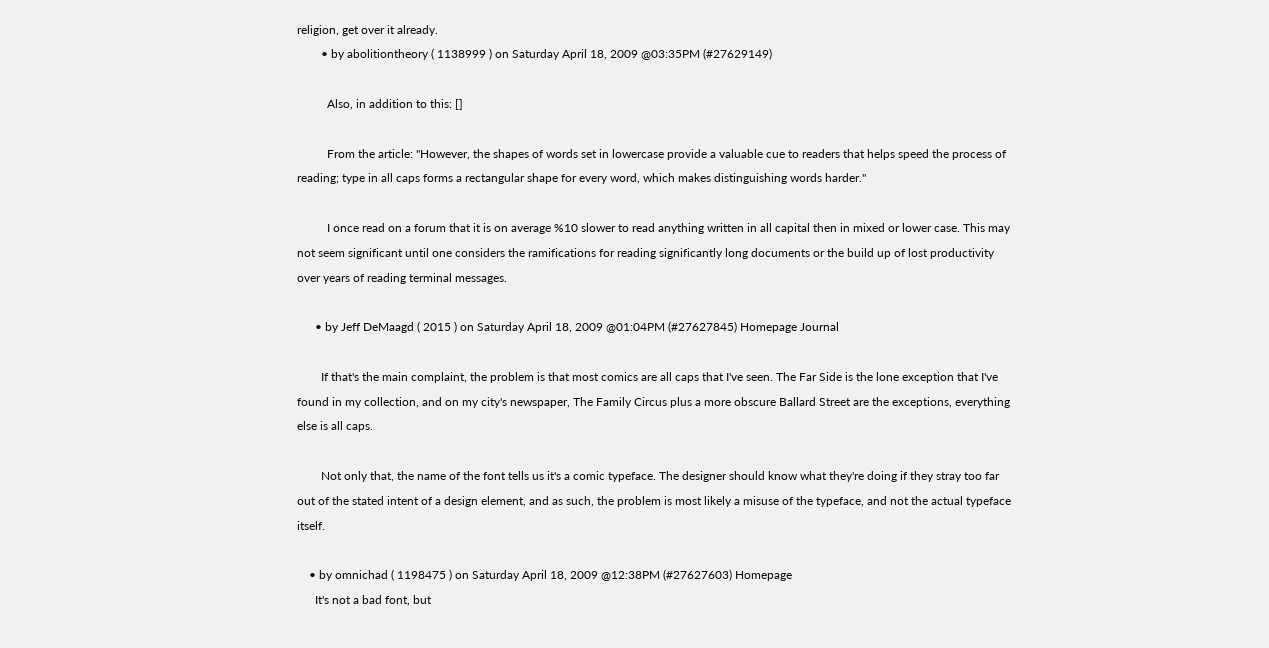religion, get over it already.
        • by abolitiontheory ( 1138999 ) on Saturday April 18, 2009 @03:35PM (#27629149)

          Also, in addition to this: []

          From the article: "However, the shapes of words set in lowercase provide a valuable cue to readers that helps speed the process of reading; type in all caps forms a rectangular shape for every word, which makes distinguishing words harder."

          I once read on a forum that it is on average %10 slower to read anything written in all capital then in mixed or lower case. This may not seem significant until one considers the ramifications for reading significantly long documents or the build up of lost productivity over years of reading terminal messages.

      • by Jeff DeMaagd ( 2015 ) on Saturday April 18, 2009 @01:04PM (#27627845) Homepage Journal

        If that's the main complaint, the problem is that most comics are all caps that I've seen. The Far Side is the lone exception that I've found in my collection, and on my city's newspaper, The Family Circus plus a more obscure Ballard Street are the exceptions, everything else is all caps.

        Not only that, the name of the font tells us it's a comic typeface. The designer should know what they're doing if they stray too far out of the stated intent of a design element, and as such, the problem is most likely a misuse of the typeface, and not the actual typeface itself.

    • by omnichad ( 1198475 ) on Saturday April 18, 2009 @12:38PM (#27627603) Homepage
      It's not a bad font, but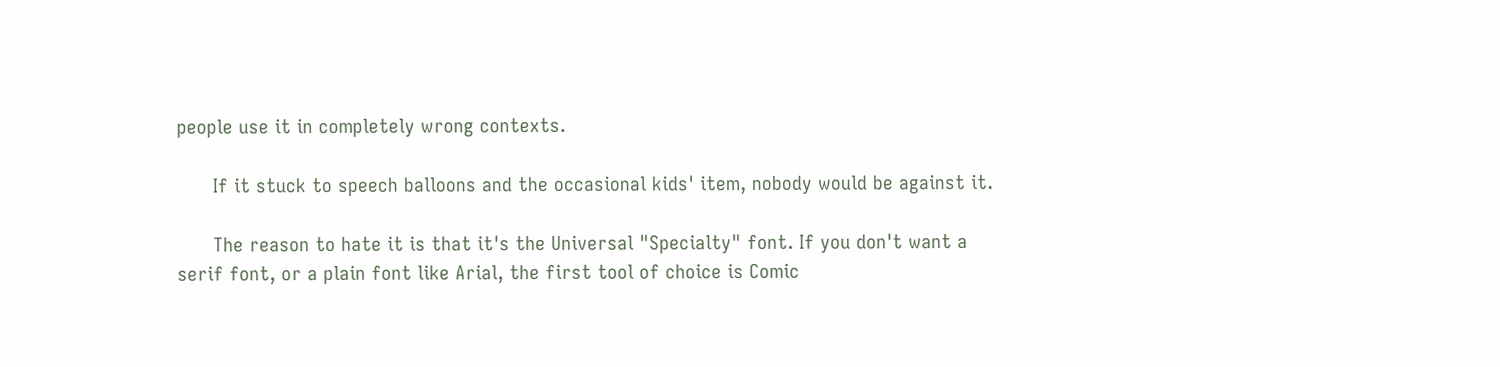people use it in completely wrong contexts.

      If it stuck to speech balloons and the occasional kids' item, nobody would be against it.

      The reason to hate it is that it's the Universal "Specialty" font. If you don't want a serif font, or a plain font like Arial, the first tool of choice is Comic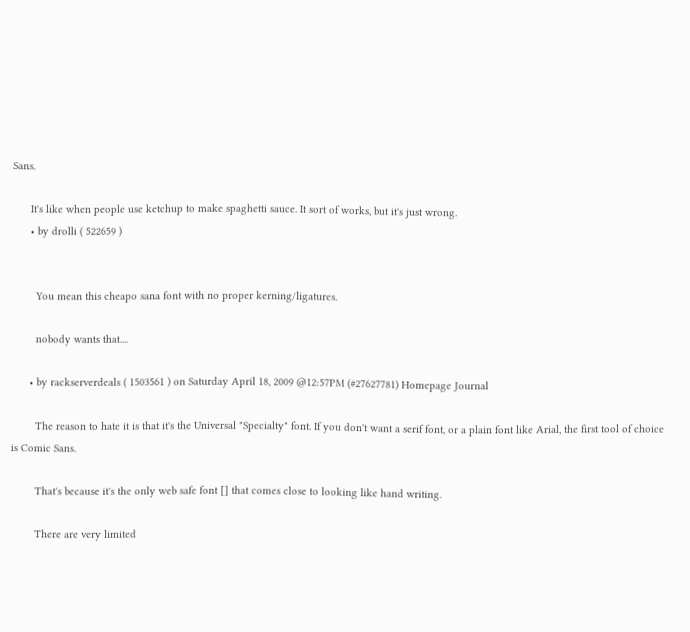Sans.

      It's like when people use ketchup to make spaghetti sauce. It sort of works, but it's just wrong.
      • by drolli ( 522659 )


        You mean this cheapo sana font with no proper kerning/ligatures.

        nobody wants that....

      • by rackserverdeals ( 1503561 ) on Saturday April 18, 2009 @12:57PM (#27627781) Homepage Journal

        The reason to hate it is that it's the Universal "Specialty" font. If you don't want a serif font, or a plain font like Arial, the first tool of choice is Comic Sans.

        That's because it's the only web safe font [] that comes close to looking like hand writing.

        There are very limited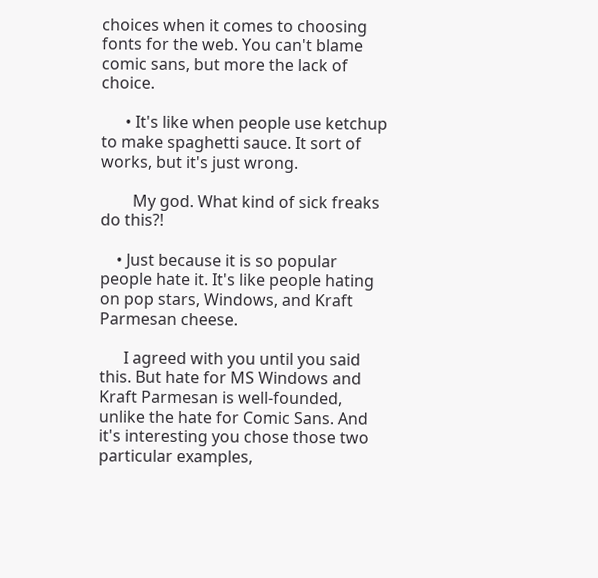choices when it comes to choosing fonts for the web. You can't blame comic sans, but more the lack of choice.

      • It's like when people use ketchup to make spaghetti sauce. It sort of works, but it's just wrong.

        My god. What kind of sick freaks do this?!

    • Just because it is so popular people hate it. It's like people hating on pop stars, Windows, and Kraft Parmesan cheese.

      I agreed with you until you said this. But hate for MS Windows and Kraft Parmesan is well-founded, unlike the hate for Comic Sans. And it's interesting you chose those two particular examples,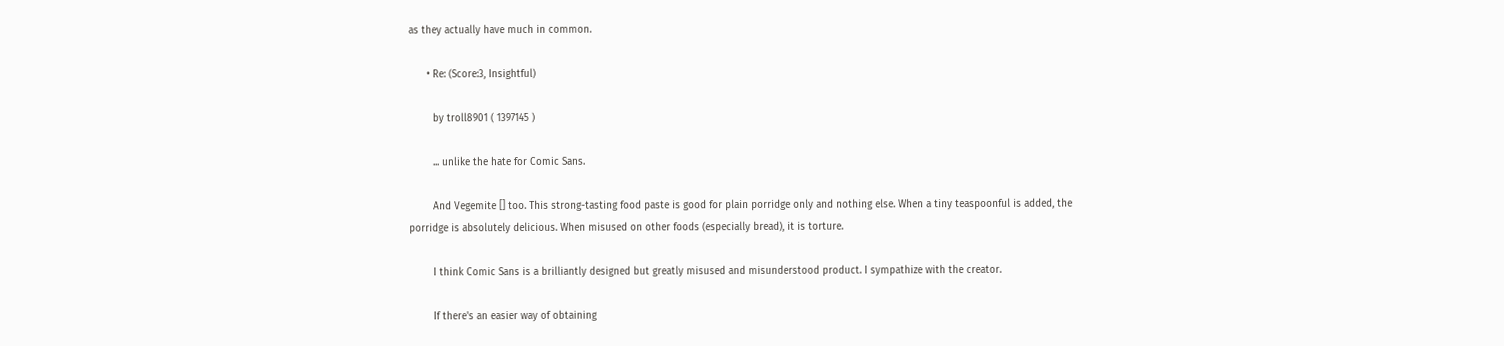as they actually have much in common.

      • Re: (Score:3, Insightful)

        by troll8901 ( 1397145 )

        ... unlike the hate for Comic Sans.

        And Vegemite [] too. This strong-tasting food paste is good for plain porridge only and nothing else. When a tiny teaspoonful is added, the porridge is absolutely delicious. When misused on other foods (especially bread), it is torture.

        I think Comic Sans is a brilliantly designed but greatly misused and misunderstood product. I sympathize with the creator.

        If there's an easier way of obtaining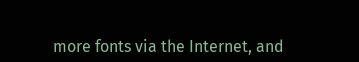more fonts via the Internet, and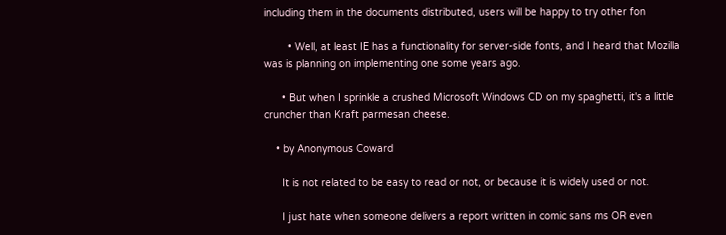including them in the documents distributed, users will be happy to try other fon

        • Well, at least IE has a functionality for server-side fonts, and I heard that Mozilla was is planning on implementing one some years ago.

      • But when I sprinkle a crushed Microsoft Windows CD on my spaghetti, it's a little cruncher than Kraft parmesan cheese.

    • by Anonymous Coward

      It is not related to be easy to read or not, or because it is widely used or not.

      I just hate when someone delivers a report written in comic sans ms OR even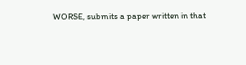WORSE, submits a paper written in that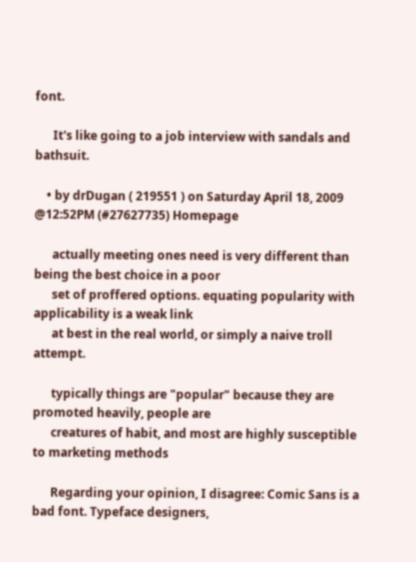font.

      It's like going to a job interview with sandals and bathsuit.

    • by drDugan ( 219551 ) on Saturday April 18, 2009 @12:52PM (#27627735) Homepage

      actually meeting ones need is very different than being the best choice in a poor
      set of proffered options. equating popularity with applicability is a weak link
      at best in the real world, or simply a naive troll attempt.

      typically things are "popular" because they are promoted heavily, people are
      creatures of habit, and most are highly susceptible to marketing methods

      Regarding your opinion, I disagree: Comic Sans is a bad font. Typeface designers,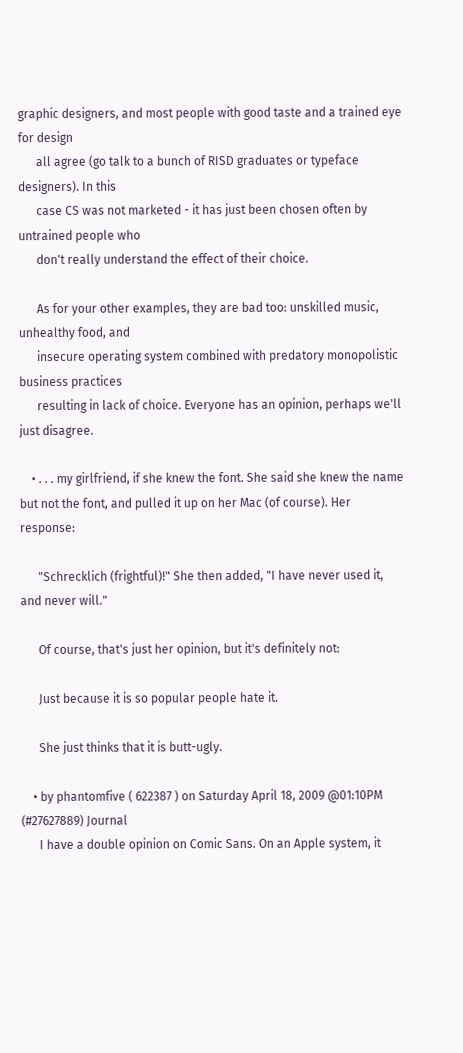graphic designers, and most people with good taste and a trained eye for design
      all agree (go talk to a bunch of RISD graduates or typeface designers). In this
      case CS was not marketed - it has just been chosen often by untrained people who
      don't really understand the effect of their choice.

      As for your other examples, they are bad too: unskilled music, unhealthy food, and
      insecure operating system combined with predatory monopolistic business practices
      resulting in lack of choice. Everyone has an opinion, perhaps we'll just disagree.

    • . . . my girlfriend, if she knew the font. She said she knew the name but not the font, and pulled it up on her Mac (of course). Her response:

      "Schrecklich (frightful)!" She then added, "I have never used it, and never will."

      Of course, that's just her opinion, but it's definitely not:

      Just because it is so popular people hate it.

      She just thinks that it is butt-ugly.

    • by phantomfive ( 622387 ) on Saturday April 18, 2009 @01:10PM (#27627889) Journal
      I have a double opinion on Comic Sans. On an Apple system, it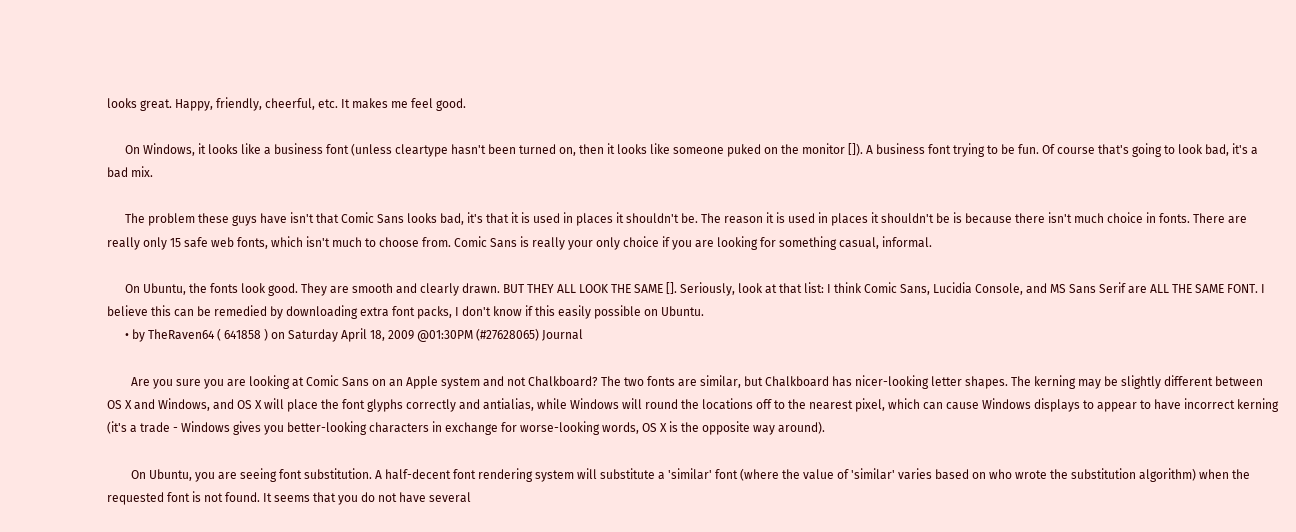looks great. Happy, friendly, cheerful, etc. It makes me feel good.

      On Windows, it looks like a business font (unless cleartype hasn't been turned on, then it looks like someone puked on the monitor []). A business font trying to be fun. Of course that's going to look bad, it's a bad mix.

      The problem these guys have isn't that Comic Sans looks bad, it's that it is used in places it shouldn't be. The reason it is used in places it shouldn't be is because there isn't much choice in fonts. There are really only 15 safe web fonts, which isn't much to choose from. Comic Sans is really your only choice if you are looking for something casual, informal.

      On Ubuntu, the fonts look good. They are smooth and clearly drawn. BUT THEY ALL LOOK THE SAME []. Seriously, look at that list: I think Comic Sans, Lucidia Console, and MS Sans Serif are ALL THE SAME FONT. I believe this can be remedied by downloading extra font packs, I don't know if this easily possible on Ubuntu.
      • by TheRaven64 ( 641858 ) on Saturday April 18, 2009 @01:30PM (#27628065) Journal

        Are you sure you are looking at Comic Sans on an Apple system and not Chalkboard? The two fonts are similar, but Chalkboard has nicer-looking letter shapes. The kerning may be slightly different between OS X and Windows, and OS X will place the font glyphs correctly and antialias, while Windows will round the locations off to the nearest pixel, which can cause Windows displays to appear to have incorrect kerning (it's a trade - Windows gives you better-looking characters in exchange for worse-looking words, OS X is the opposite way around).

        On Ubuntu, you are seeing font substitution. A half-decent font rendering system will substitute a 'similar' font (where the value of 'similar' varies based on who wrote the substitution algorithm) when the requested font is not found. It seems that you do not have several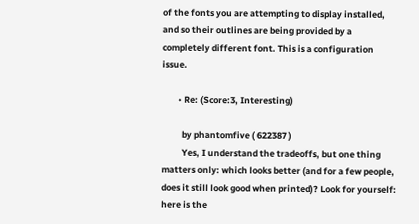of the fonts you are attempting to display installed, and so their outlines are being provided by a completely different font. This is a configuration issue.

        • Re: (Score:3, Interesting)

          by phantomfive ( 622387 )
          Yes, I understand the tradeoffs, but one thing matters only: which looks better (and for a few people, does it still look good when printed)? Look for yourself: here is the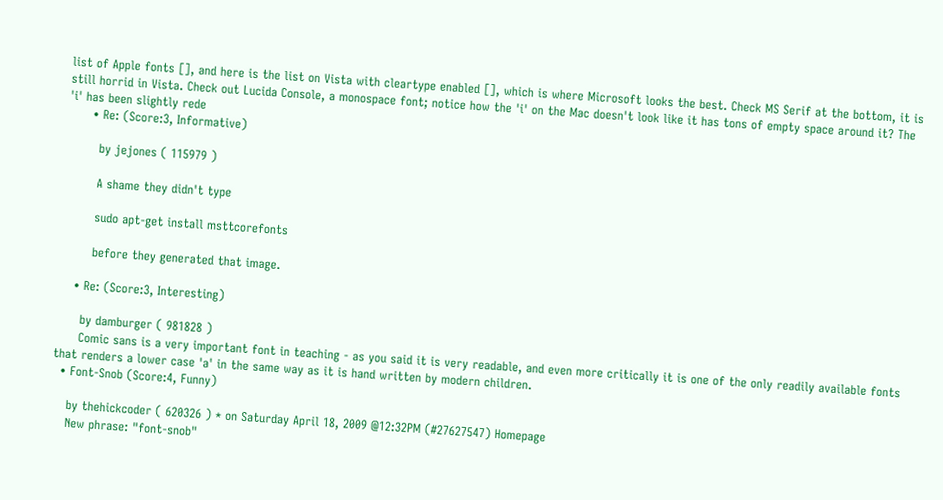list of Apple fonts [], and here is the list on Vista with cleartype enabled [], which is where Microsoft looks the best. Check MS Serif at the bottom, it is still horrid in Vista. Check out Lucida Console, a monospace font; notice how the 'i' on the Mac doesn't look like it has tons of empty space around it? The 'i' has been slightly rede
      • Re: (Score:3, Informative)

        by jejones ( 115979 )

        A shame they didn't type

        sudo apt-get install msttcorefonts

        before they generated that image.

    • Re: (Score:3, Interesting)

      by damburger ( 981828 )
      Comic sans is a very important font in teaching - as you said it is very readable, and even more critically it is one of the only readily available fonts that renders a lower case 'a' in the same way as it is hand written by modern children.
  • Font-Snob (Score:4, Funny)

    by thehickcoder ( 620326 ) * on Saturday April 18, 2009 @12:32PM (#27627547) Homepage
    New phrase: "font-snob"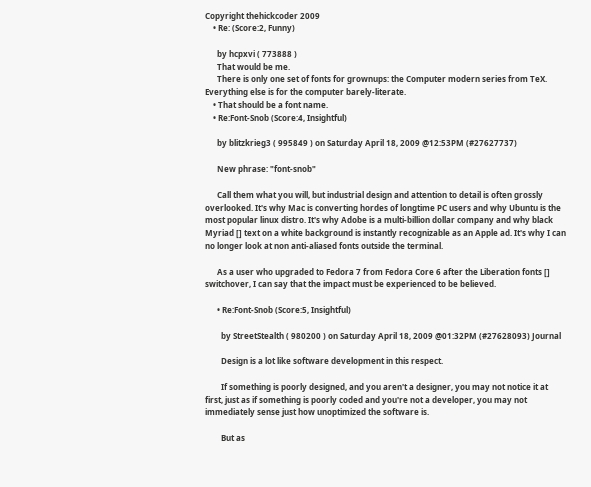Copyright thehickcoder 2009
    • Re: (Score:2, Funny)

      by hcpxvi ( 773888 )
      That would be me.
      There is only one set of fonts for grownups: the Computer modern series from TeX. Everything else is for the computer barely-literate.
    • That should be a font name.
    • Re:Font-Snob (Score:4, Insightful)

      by blitzkrieg3 ( 995849 ) on Saturday April 18, 2009 @12:53PM (#27627737)

      New phrase: "font-snob"

      Call them what you will, but industrial design and attention to detail is often grossly overlooked. It's why Mac is converting hordes of longtime PC users and why Ubuntu is the most popular linux distro. It's why Adobe is a multi-billion dollar company and why black Myriad [] text on a white background is instantly recognizable as an Apple ad. It's why I can no longer look at non anti-aliased fonts outside the terminal.

      As a user who upgraded to Fedora 7 from Fedora Core 6 after the Liberation fonts [] switchover, I can say that the impact must be experienced to be believed.

      • Re:Font-Snob (Score:5, Insightful)

        by StreetStealth ( 980200 ) on Saturday April 18, 2009 @01:32PM (#27628093) Journal

        Design is a lot like software development in this respect.

        If something is poorly designed, and you aren't a designer, you may not notice it at first, just as if something is poorly coded and you're not a developer, you may not immediately sense just how unoptimized the software is.

        But as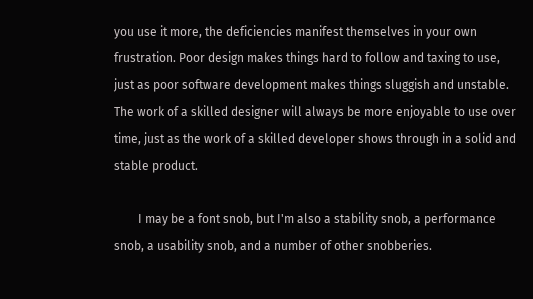you use it more, the deficiencies manifest themselves in your own frustration. Poor design makes things hard to follow and taxing to use, just as poor software development makes things sluggish and unstable. The work of a skilled designer will always be more enjoyable to use over time, just as the work of a skilled developer shows through in a solid and stable product.

        I may be a font snob, but I'm also a stability snob, a performance snob, a usability snob, and a number of other snobberies.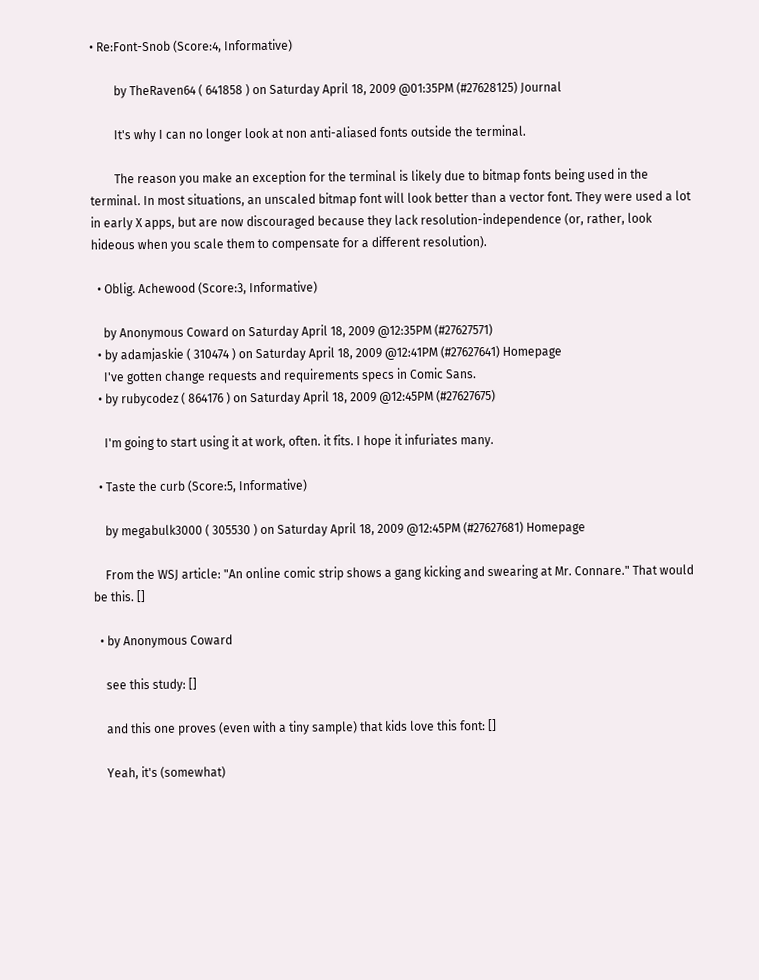• Re:Font-Snob (Score:4, Informative)

        by TheRaven64 ( 641858 ) on Saturday April 18, 2009 @01:35PM (#27628125) Journal

        It's why I can no longer look at non anti-aliased fonts outside the terminal.

        The reason you make an exception for the terminal is likely due to bitmap fonts being used in the terminal. In most situations, an unscaled bitmap font will look better than a vector font. They were used a lot in early X apps, but are now discouraged because they lack resolution-independence (or, rather, look hideous when you scale them to compensate for a different resolution).

  • Oblig. Achewood (Score:3, Informative)

    by Anonymous Coward on Saturday April 18, 2009 @12:35PM (#27627571)
  • by adamjaskie ( 310474 ) on Saturday April 18, 2009 @12:41PM (#27627641) Homepage
    I've gotten change requests and requirements specs in Comic Sans.
  • by rubycodez ( 864176 ) on Saturday April 18, 2009 @12:45PM (#27627675)

    I'm going to start using it at work, often. it fits. I hope it infuriates many.

  • Taste the curb (Score:5, Informative)

    by megabulk3000 ( 305530 ) on Saturday April 18, 2009 @12:45PM (#27627681) Homepage

    From the WSJ article: "An online comic strip shows a gang kicking and swearing at Mr. Connare." That would be this. []

  • by Anonymous Coward

    see this study: []

    and this one proves (even with a tiny sample) that kids love this font: []

    Yeah, it's (somewhat)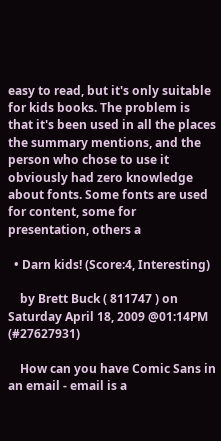easy to read, but it's only suitable for kids books. The problem is that it's been used in all the places the summary mentions, and the person who chose to use it obviously had zero knowledge about fonts. Some fonts are used for content, some for presentation, others a

  • Darn kids! (Score:4, Interesting)

    by Brett Buck ( 811747 ) on Saturday April 18, 2009 @01:14PM (#27627931)

    How can you have Comic Sans in an email - email is a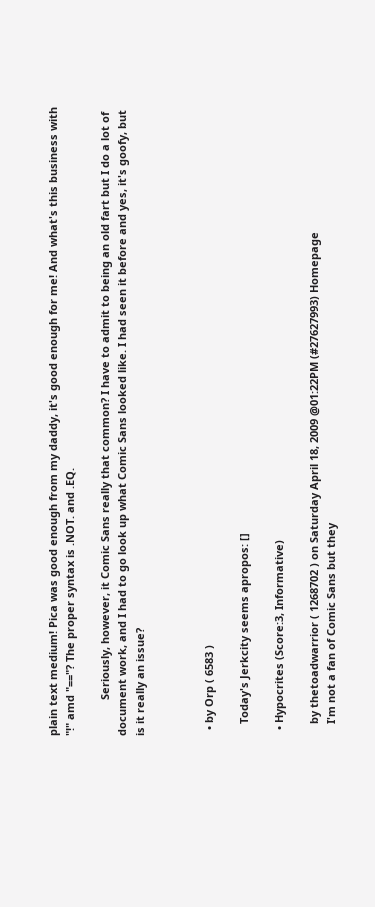plain text medium! Pica was good enough from my daddy, it's good enough for me! And what's this business with "!" amd "=="? The proper syntax is .NOT. and .EQ.

            Seriously, however, it Comic Sans really that common? I have to admit to being an old fart but I do a lot of document work, and I had to go look up what Comic Sans looked like. I had seen it before and yes, it's goofy, but is it really an issue?



  • by Orp ( 6583 )

    Today's Jerkcity seems apropos: []

  • Hypocrites (Score:3, Informative)

    by thetoadwarrior ( 1268702 ) on Saturday April 18, 2009 @01:22PM (#27627993) Homepage
    I'm not a fan of Comic Sans but they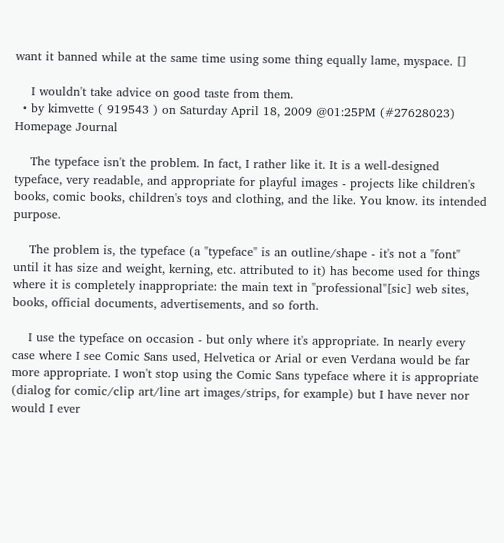want it banned while at the same time using some thing equally lame, myspace. []

    I wouldn't take advice on good taste from them.
  • by kimvette ( 919543 ) on Saturday April 18, 2009 @01:25PM (#27628023) Homepage Journal

    The typeface isn't the problem. In fact, I rather like it. It is a well-designed typeface, very readable, and appropriate for playful images - projects like children's books, comic books, children's toys and clothing, and the like. You know. its intended purpose.

    The problem is, the typeface (a "typeface" is an outline/shape - it's not a "font" until it has size and weight, kerning, etc. attributed to it) has become used for things where it is completely inappropriate: the main text in "professional"[sic] web sites, books, official documents, advertisements, and so forth.

    I use the typeface on occasion - but only where it's appropriate. In nearly every case where I see Comic Sans used, Helvetica or Arial or even Verdana would be far more appropriate. I won't stop using the Comic Sans typeface where it is appropriate (dialog for comic/clip art/line art images/strips, for example) but I have never nor would I ever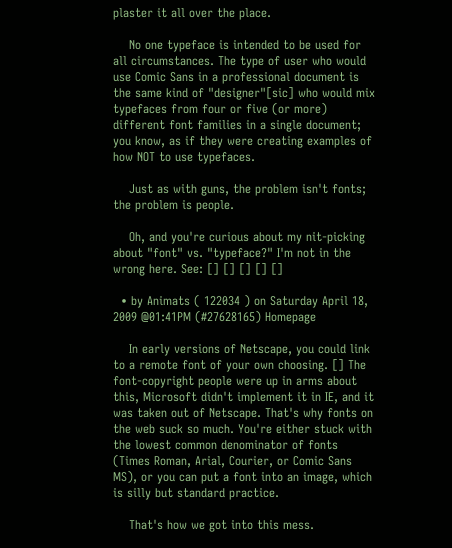plaster it all over the place.

    No one typeface is intended to be used for all circumstances. The type of user who would use Comic Sans in a professional document is the same kind of "designer"[sic] who would mix typefaces from four or five (or more) different font families in a single document; you know, as if they were creating examples of how NOT to use typefaces.

    Just as with guns, the problem isn't fonts; the problem is people.

    Oh, and you're curious about my nit-picking about "font" vs. "typeface?" I'm not in the wrong here. See: [] [] [] [] []

  • by Animats ( 122034 ) on Saturday April 18, 2009 @01:41PM (#27628165) Homepage

    In early versions of Netscape, you could link to a remote font of your own choosing. [] The font-copyright people were up in arms about this, Microsoft didn't implement it in IE, and it was taken out of Netscape. That's why fonts on the web suck so much. You're either stuck with the lowest common denominator of fonts (Times Roman, Arial, Courier, or Comic Sans MS), or you can put a font into an image, which is silly but standard practice.

    That's how we got into this mess.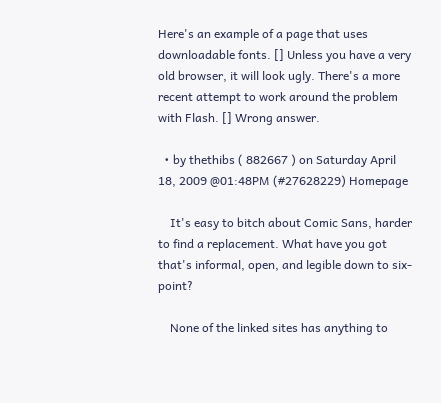Here's an example of a page that uses downloadable fonts. [] Unless you have a very old browser, it will look ugly. There's a more recent attempt to work around the problem with Flash. [] Wrong answer.

  • by thethibs ( 882667 ) on Saturday April 18, 2009 @01:48PM (#27628229) Homepage

    It's easy to bitch about Comic Sans, harder to find a replacement. What have you got that's informal, open, and legible down to six-point?

    None of the linked sites has anything to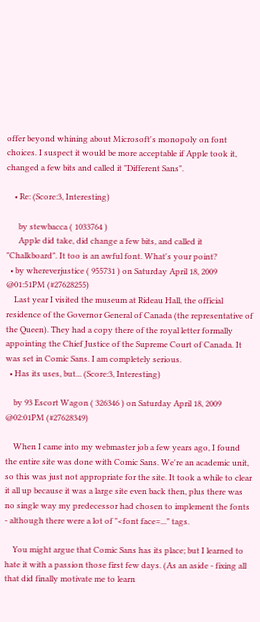offer beyond whining about Microsoft's monopoly on font choices. I suspect it would be more acceptable if Apple took it, changed a few bits and called it "Different Sans".

    • Re: (Score:3, Interesting)

      by stewbacca ( 1033764 )
      Apple did take, did change a few bits, and called it "Chalkboard". It too is an awful font. What's your point?
  • by whereverjustice ( 955731 ) on Saturday April 18, 2009 @01:51PM (#27628255)
    Last year I visited the museum at Rideau Hall, the official residence of the Governor General of Canada (the representative of the Queen). They had a copy there of the royal letter formally appointing the Chief Justice of the Supreme Court of Canada. It was set in Comic Sans. I am completely serious.
  • Has its uses, but... (Score:3, Interesting)

    by 93 Escort Wagon ( 326346 ) on Saturday April 18, 2009 @02:01PM (#27628349)

    When I came into my webmaster job a few years ago, I found the entire site was done with Comic Sans. We're an academic unit, so this was just not appropriate for the site. It took a while to clear it all up because it was a large site even back then, plus there was no single way my predecessor had chosen to implement the fonts - although there were a lot of "<font face=..." tags.

    You might argue that Comic Sans has its place; but I learned to hate it with a passion those first few days. (As an aside - fixing all that did finally motivate me to learn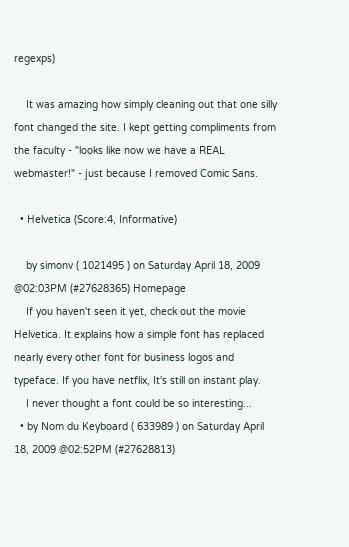regexps)

    It was amazing how simply cleaning out that one silly font changed the site. I kept getting compliments from the faculty - "looks like now we have a REAL webmaster!" - just because I removed Comic Sans.

  • Helvetica (Score:4, Informative)

    by simonv ( 1021495 ) on Saturday April 18, 2009 @02:03PM (#27628365) Homepage
    If you haven't seen it yet, check out the movie Helvetica. It explains how a simple font has replaced nearly every other font for business logos and typeface. If you have netflix, It's still on instant play.
    I never thought a font could be so interesting...
  • by Nom du Keyboard ( 633989 ) on Saturday April 18, 2009 @02:52PM (#27628813)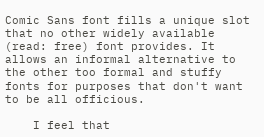Comic Sans font fills a unique slot that no other widely available (read: free) font provides. It allows an informal alternative to the other too formal and stuffy fonts for purposes that don't want to be all officious.

    I feel that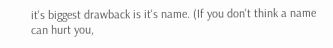it's biggest drawback is it's name. (If you don't think a name can hurt you,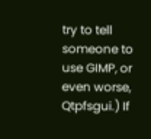try to tell someone to use GIMP, or even worse, Qtpfsgui.) If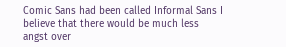Comic Sans had been called Informal Sans I believe that there would be much less angst over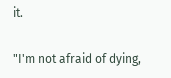it.

"I'm not afraid of dying,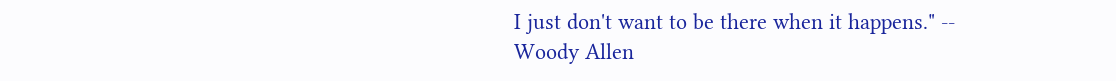I just don't want to be there when it happens." -- Woody Allen